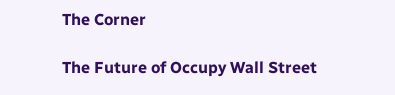The Corner

The Future of Occupy Wall Street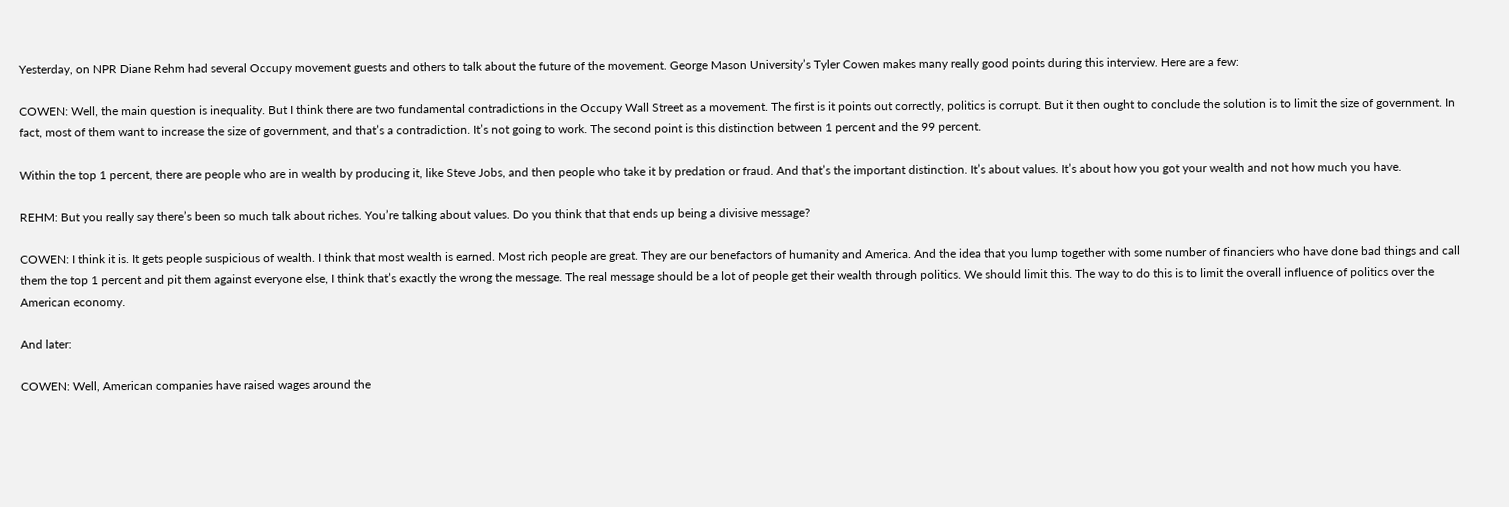Yesterday, on NPR Diane Rehm had several Occupy movement guests and others to talk about the future of the movement. George Mason University’s Tyler Cowen makes many really good points during this interview. Here are a few:

COWEN: Well, the main question is inequality. But I think there are two fundamental contradictions in the Occupy Wall Street as a movement. The first is it points out correctly, politics is corrupt. But it then ought to conclude the solution is to limit the size of government. In fact, most of them want to increase the size of government, and that’s a contradiction. It’s not going to work. The second point is this distinction between 1 percent and the 99 percent.

Within the top 1 percent, there are people who are in wealth by producing it, like Steve Jobs, and then people who take it by predation or fraud. And that’s the important distinction. It’s about values. It’s about how you got your wealth and not how much you have.

REHM: But you really say there’s been so much talk about riches. You’re talking about values. Do you think that that ends up being a divisive message?

COWEN: I think it is. It gets people suspicious of wealth. I think that most wealth is earned. Most rich people are great. They are our benefactors of humanity and America. And the idea that you lump together with some number of financiers who have done bad things and call them the top 1 percent and pit them against everyone else, I think that’s exactly the wrong the message. The real message should be a lot of people get their wealth through politics. We should limit this. The way to do this is to limit the overall influence of politics over the American economy.

And later:

COWEN: Well, American companies have raised wages around the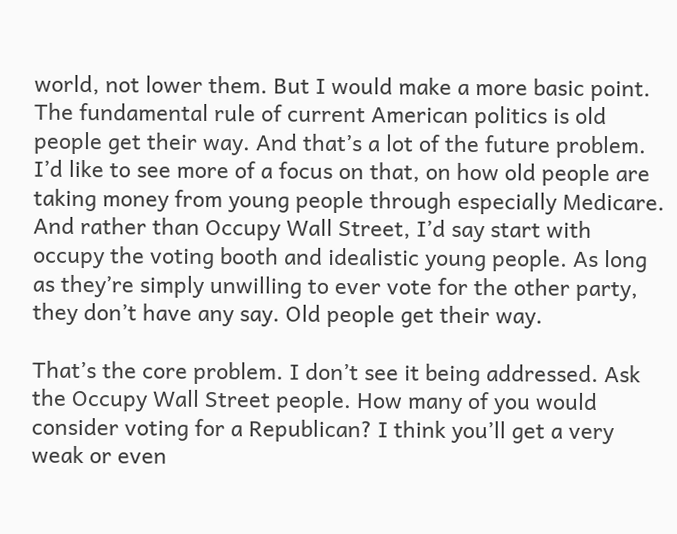world, not lower them. But I would make a more basic point. The fundamental rule of current American politics is old people get their way. And that’s a lot of the future problem. I’d like to see more of a focus on that, on how old people are taking money from young people through especially Medicare. And rather than Occupy Wall Street, I’d say start with occupy the voting booth and idealistic young people. As long as they’re simply unwilling to ever vote for the other party, they don’t have any say. Old people get their way.

That’s the core problem. I don’t see it being addressed. Ask the Occupy Wall Street people. How many of you would consider voting for a Republican? I think you’ll get a very weak or even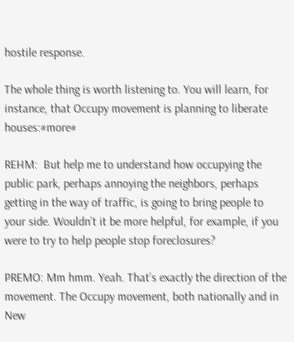hostile response.

The whole thing is worth listening to. You will learn, for instance, that Occupy movement is planning to liberate houses:#more#

REHM:  But help me to understand how occupying the public park, perhaps annoying the neighbors, perhaps getting in the way of traffic, is going to bring people to your side. Wouldn’t it be more helpful, for example, if you were to try to help people stop foreclosures?

PREMO: Mm hmm. Yeah. That’s exactly the direction of the movement. The Occupy movement, both nationally and in New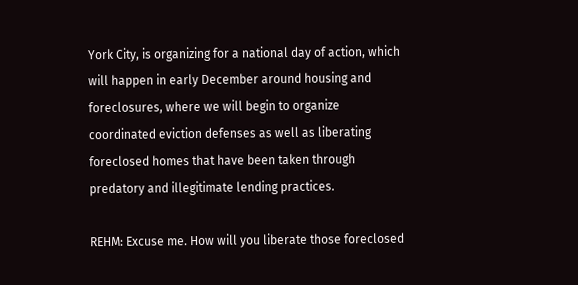York City, is organizing for a national day of action, which will happen in early December around housing and foreclosures, where we will begin to organize coordinated eviction defenses as well as liberating foreclosed homes that have been taken through predatory and illegitimate lending practices.

REHM: Excuse me. How will you liberate those foreclosed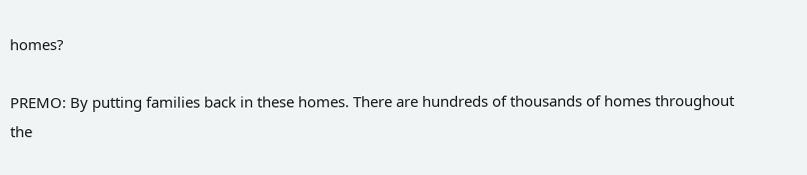homes?

PREMO: By putting families back in these homes. There are hundreds of thousands of homes throughout the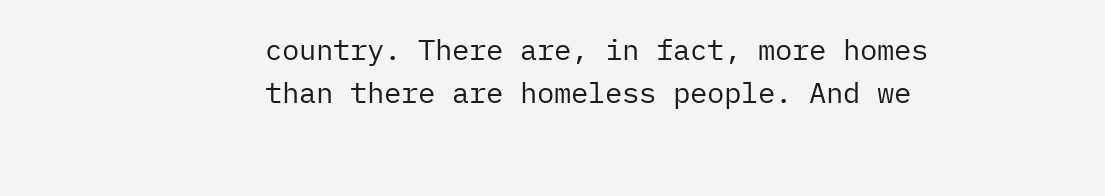country. There are, in fact, more homes than there are homeless people. And we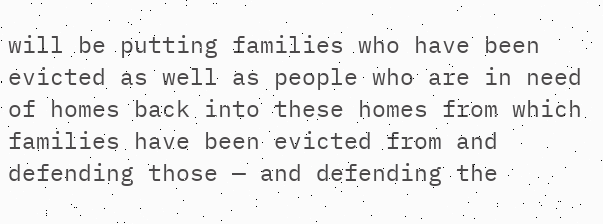will be putting families who have been evicted as well as people who are in need of homes back into these homes from which families have been evicted from and defending those — and defending the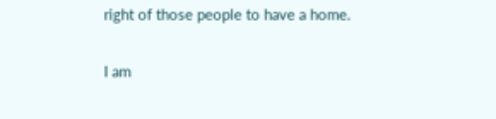right of those people to have a home.

I am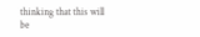thinking that this will be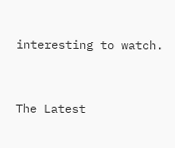interesting to watch.


The Latest